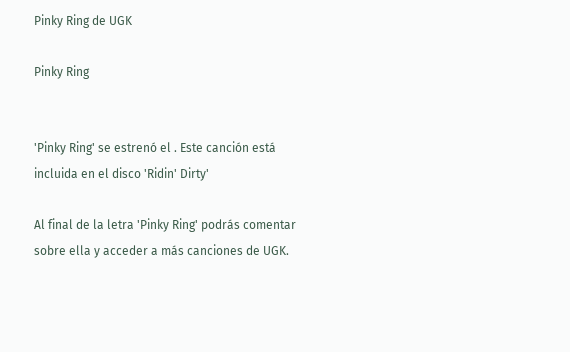Pinky Ring de UGK

Pinky Ring


'Pinky Ring' se estrenó el . Este canción está incluida en el disco 'Ridin' Dirty'

Al final de la letra 'Pinky Ring' podrás comentar sobre ella y acceder a más canciones de UGK.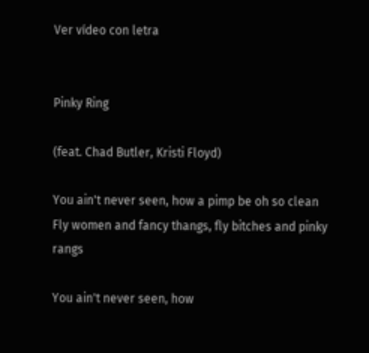Ver vídeo con letra


Pinky Ring

(feat. Chad Butler, Kristi Floyd)

You ain't never seen, how a pimp be oh so clean
Fly women and fancy thangs, fly bitches and pinky rangs

You ain't never seen, how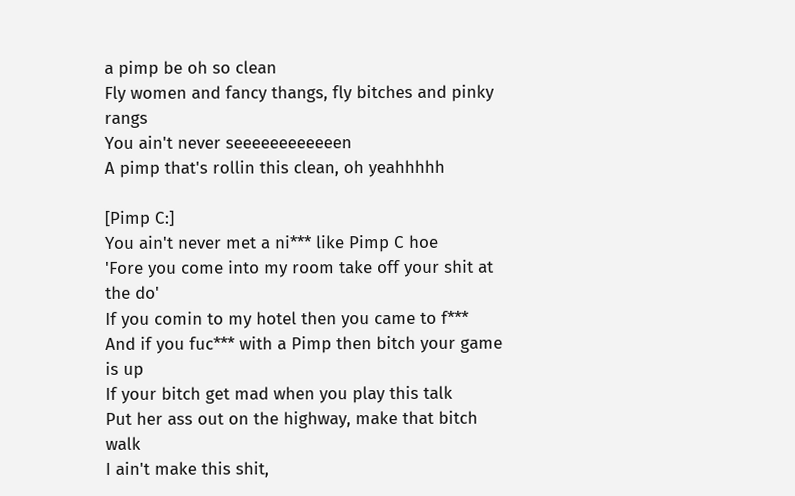a pimp be oh so clean
Fly women and fancy thangs, fly bitches and pinky rangs
You ain't never seeeeeeeeeeeen
A pimp that's rollin this clean, oh yeahhhhh

[Pimp C:]
You ain't never met a ni*** like Pimp C hoe
'Fore you come into my room take off your shit at the do'
If you comin to my hotel then you came to f***
And if you fuc*** with a Pimp then bitch your game is up
If your bitch get mad when you play this talk
Put her ass out on the highway, make that bitch walk
I ain't make this shit,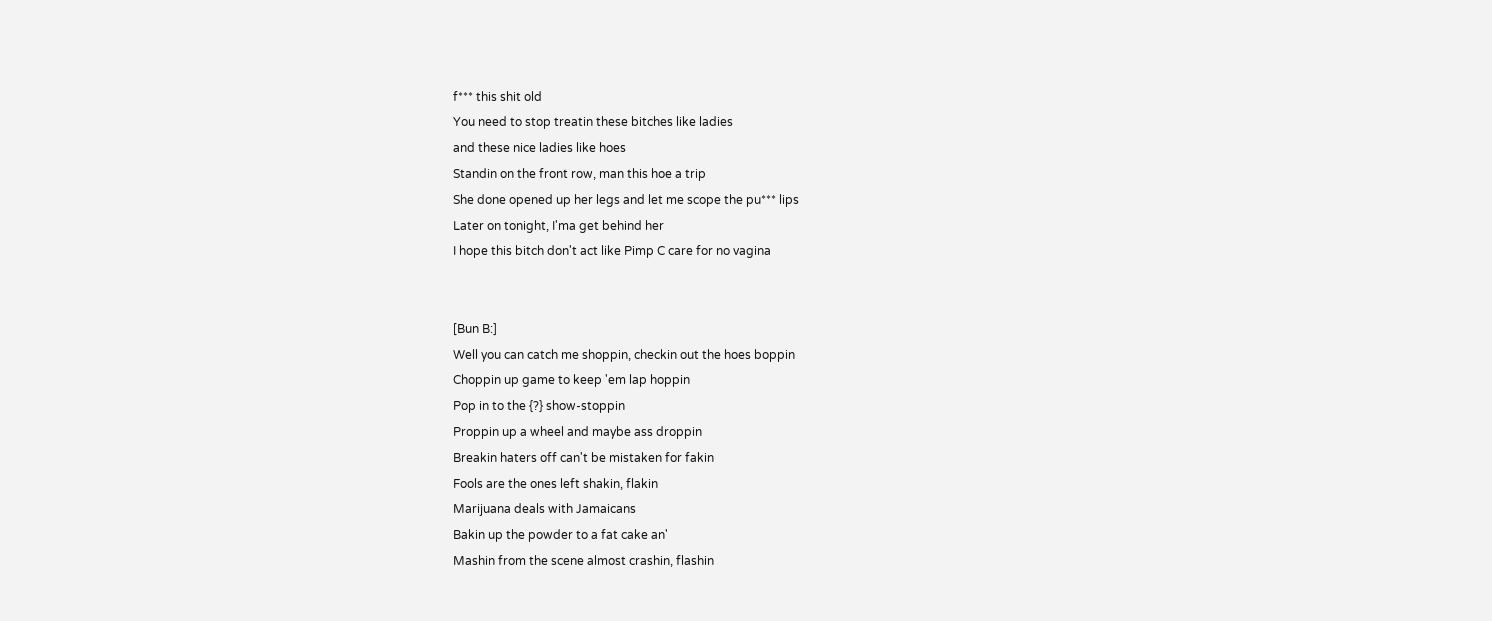f*** this shit old
You need to stop treatin these bitches like ladies
and these nice ladies like hoes
Standin on the front row, man this hoe a trip
She done opened up her legs and let me scope the pu*** lips
Later on tonight, I'ma get behind her
I hope this bitch don't act like Pimp C care for no vagina


[Bun B:]
Well you can catch me shoppin, checkin out the hoes boppin
Choppin up game to keep 'em lap hoppin
Pop in to the {?} show-stoppin
Proppin up a wheel and maybe ass droppin
Breakin haters off can't be mistaken for fakin
Fools are the ones left shakin, flakin
Marijuana deals with Jamaicans
Bakin up the powder to a fat cake an'
Mashin from the scene almost crashin, flashin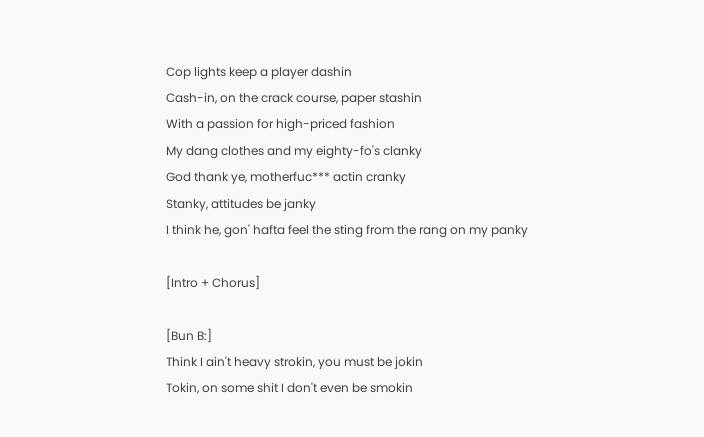Cop lights keep a player dashin
Cash-in, on the crack course, paper stashin
With a passion for high-priced fashion
My dang clothes and my eighty-fo's clanky
God thank ye, motherfuc*** actin cranky
Stanky, attitudes be janky
I think he, gon' hafta feel the sting from the rang on my panky

[Intro + Chorus]

[Bun B:]
Think I ain't heavy strokin, you must be jokin
Tokin, on some shit I don't even be smokin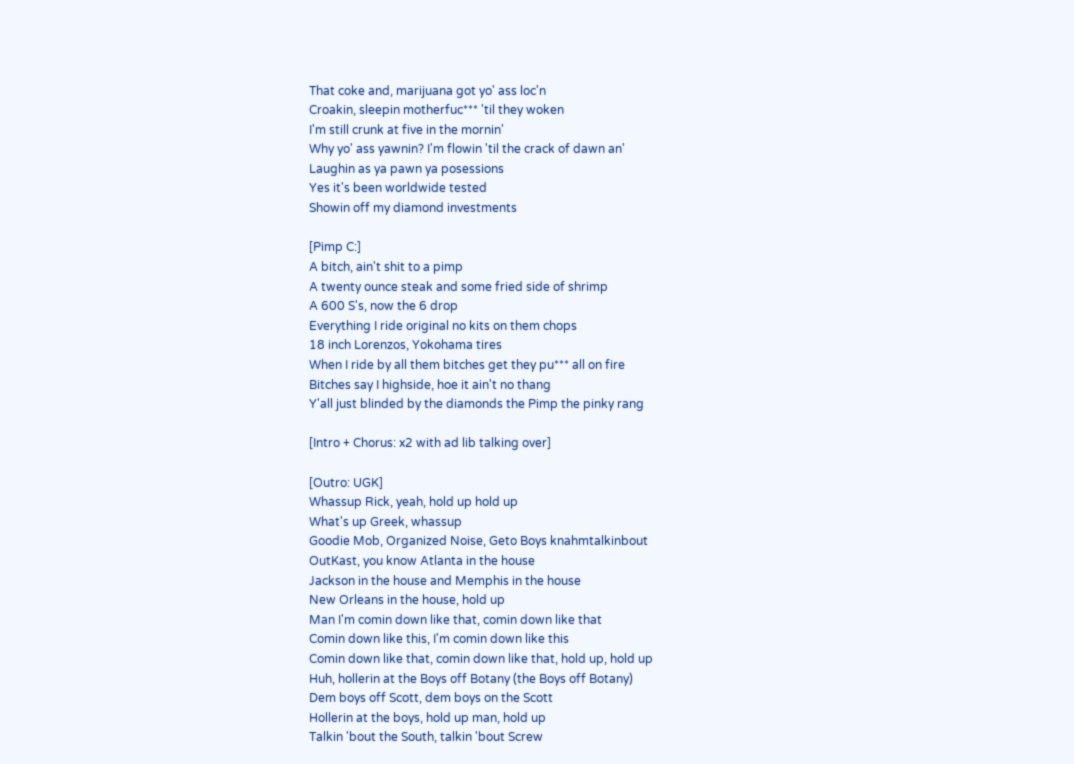That coke and, marijuana got yo' ass loc'n
Croakin, sleepin motherfuc*** 'til they woken
I'm still crunk at five in the mornin'
Why yo' ass yawnin? I'm flowin 'til the crack of dawn an'
Laughin as ya pawn ya posessions
Yes it's been worldwide tested
Showin off my diamond investments

[Pimp C:]
A bitch, ain't shit to a pimp
A twenty ounce steak and some fried side of shrimp
A 600 S's, now the 6 drop
Everything I ride original no kits on them chops
18 inch Lorenzos, Yokohama tires
When I ride by all them bitches get they pu*** all on fire
Bitches say I highside, hoe it ain't no thang
Y'all just blinded by the diamonds the Pimp the pinky rang

[Intro + Chorus: x2 with ad lib talking over]

[Outro: UGK]
Whassup Rick, yeah, hold up hold up
What's up Greek, whassup
Goodie Mob, Organized Noise, Geto Boys knahmtalkinbout
OutKast, you know Atlanta in the house
Jackson in the house and Memphis in the house
New Orleans in the house, hold up
Man I'm comin down like that, comin down like that
Comin down like this, I'm comin down like this
Comin down like that, comin down like that, hold up, hold up
Huh, hollerin at the Boys off Botany (the Boys off Botany)
Dem boys off Scott, dem boys on the Scott
Hollerin at the boys, hold up man, hold up
Talkin 'bout the South, talkin 'bout Screw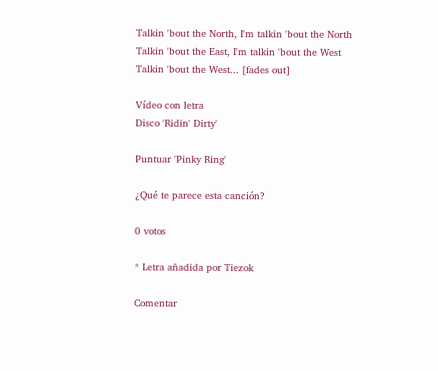Talkin 'bout the North, I'm talkin 'bout the North
Talkin 'bout the East, I'm talkin 'bout the West
Talkin 'bout the West... [fades out]

Vídeo con letra
Disco 'Ridin' Dirty'

Puntuar 'Pinky Ring'

¿Qué te parece esta canción?

0 votos

* Letra añadida por Tiezok

Comentar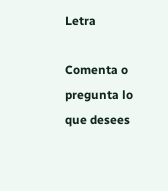Letra

Comenta o pregunta lo que desees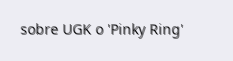sobre UGK o 'Pinky Ring'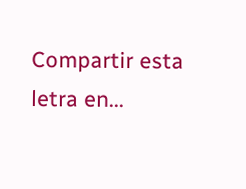Compartir esta letra en...